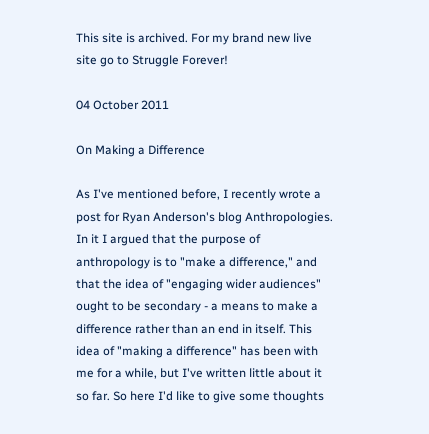This site is archived. For my brand new live site go to Struggle Forever!

04 October 2011

On Making a Difference

As I've mentioned before, I recently wrote a post for Ryan Anderson's blog Anthropologies. In it I argued that the purpose of anthropology is to "make a difference," and that the idea of "engaging wider audiences" ought to be secondary - a means to make a difference rather than an end in itself. This idea of "making a difference" has been with me for a while, but I've written little about it so far. So here I'd like to give some thoughts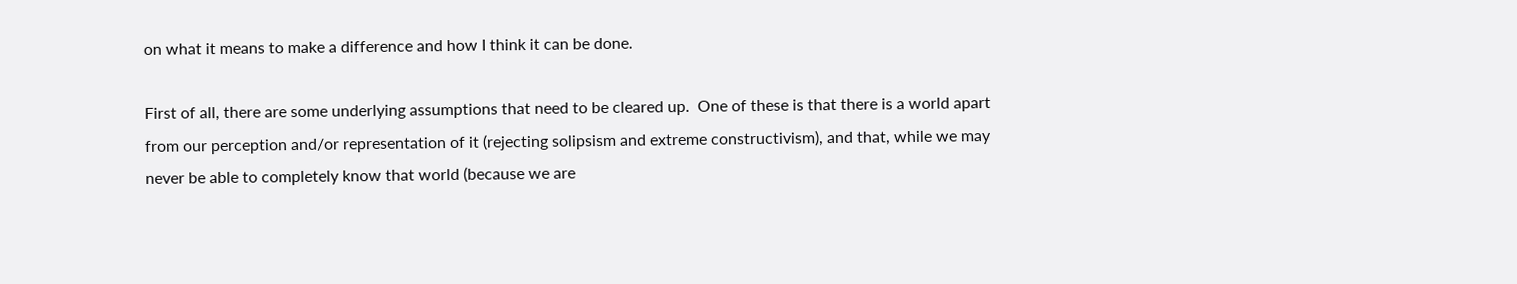on what it means to make a difference and how I think it can be done.

First of all, there are some underlying assumptions that need to be cleared up.  One of these is that there is a world apart from our perception and/or representation of it (rejecting solipsism and extreme constructivism), and that, while we may never be able to completely know that world (because we are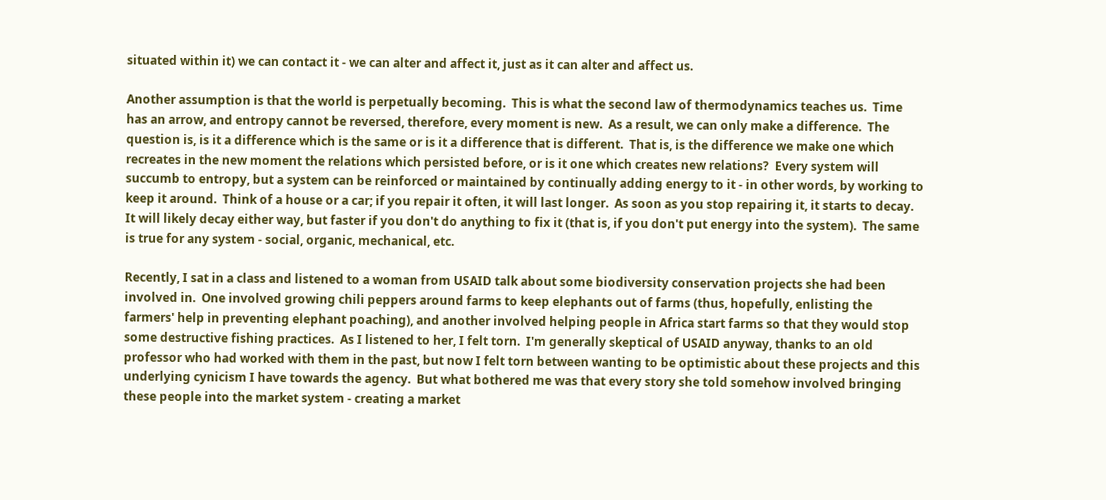situated within it) we can contact it - we can alter and affect it, just as it can alter and affect us.

Another assumption is that the world is perpetually becoming.  This is what the second law of thermodynamics teaches us.  Time has an arrow, and entropy cannot be reversed, therefore, every moment is new.  As a result, we can only make a difference.  The question is, is it a difference which is the same or is it a difference that is different.  That is, is the difference we make one which recreates in the new moment the relations which persisted before, or is it one which creates new relations?  Every system will succumb to entropy, but a system can be reinforced or maintained by continually adding energy to it - in other words, by working to keep it around.  Think of a house or a car; if you repair it often, it will last longer.  As soon as you stop repairing it, it starts to decay.  It will likely decay either way, but faster if you don't do anything to fix it (that is, if you don't put energy into the system).  The same is true for any system - social, organic, mechanical, etc.

Recently, I sat in a class and listened to a woman from USAID talk about some biodiversity conservation projects she had been involved in.  One involved growing chili peppers around farms to keep elephants out of farms (thus, hopefully, enlisting the farmers' help in preventing elephant poaching), and another involved helping people in Africa start farms so that they would stop some destructive fishing practices.  As I listened to her, I felt torn.  I'm generally skeptical of USAID anyway, thanks to an old professor who had worked with them in the past, but now I felt torn between wanting to be optimistic about these projects and this underlying cynicism I have towards the agency.  But what bothered me was that every story she told somehow involved bringing these people into the market system - creating a market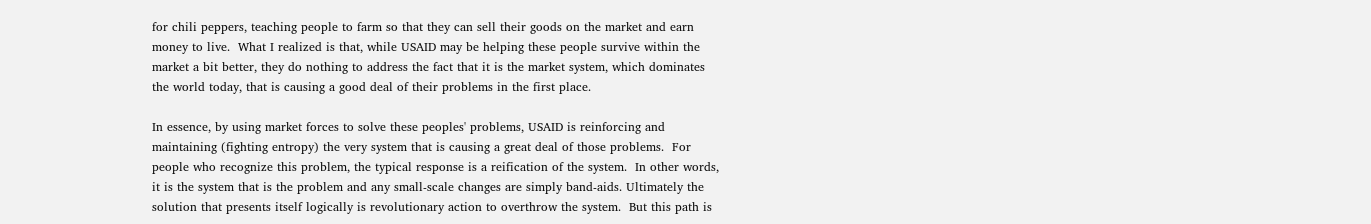for chili peppers, teaching people to farm so that they can sell their goods on the market and earn money to live.  What I realized is that, while USAID may be helping these people survive within the market a bit better, they do nothing to address the fact that it is the market system, which dominates the world today, that is causing a good deal of their problems in the first place.

In essence, by using market forces to solve these peoples' problems, USAID is reinforcing and maintaining (fighting entropy) the very system that is causing a great deal of those problems.  For people who recognize this problem, the typical response is a reification of the system.  In other words, it is the system that is the problem and any small-scale changes are simply band-aids. Ultimately the solution that presents itself logically is revolutionary action to overthrow the system.  But this path is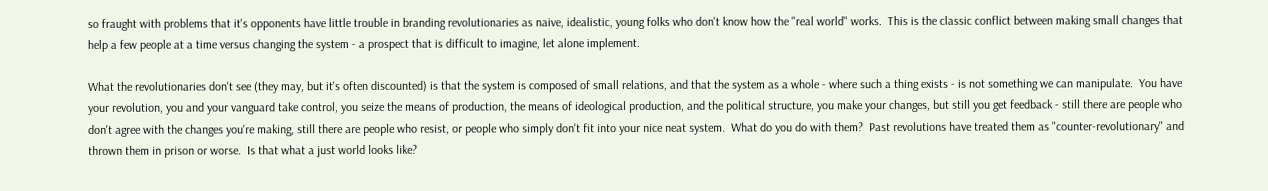so fraught with problems that it's opponents have little trouble in branding revolutionaries as naive, idealistic, young folks who don't know how the "real world" works.  This is the classic conflict between making small changes that help a few people at a time versus changing the system - a prospect that is difficult to imagine, let alone implement.

What the revolutionaries don't see (they may, but it's often discounted) is that the system is composed of small relations, and that the system as a whole - where such a thing exists - is not something we can manipulate.  You have your revolution, you and your vanguard take control, you seize the means of production, the means of ideological production, and the political structure, you make your changes, but still you get feedback - still there are people who don't agree with the changes you're making, still there are people who resist, or people who simply don't fit into your nice neat system.  What do you do with them?  Past revolutions have treated them as "counter-revolutionary" and thrown them in prison or worse.  Is that what a just world looks like?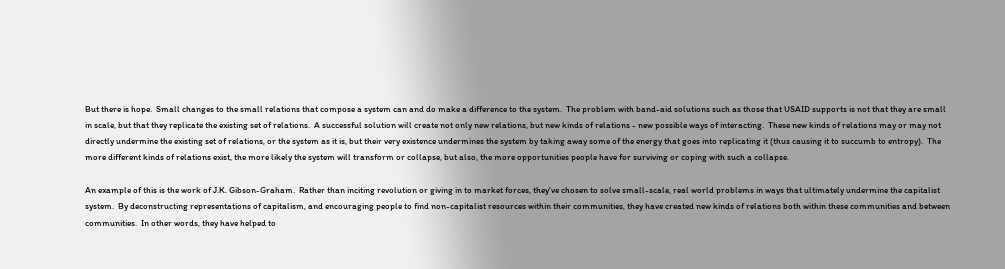But there is hope.  Small changes to the small relations that compose a system can and do make a difference to the system.  The problem with band-aid solutions such as those that USAID supports is not that they are small in scale, but that they replicate the existing set of relations.  A successful solution will create not only new relations, but new kinds of relations - new possible ways of interacting.  These new kinds of relations may or may not directly undermine the existing set of relations, or the system as it is, but their very existence undermines the system by taking away some of the energy that goes into replicating it (thus causing it to succumb to entropy).  The more different kinds of relations exist, the more likely the system will transform or collapse, but also, the more opportunities people have for surviving or coping with such a collapse.

An example of this is the work of J.K. Gibson-Graham.  Rather than inciting revolution or giving in to market forces, they've chosen to solve small-scale, real world problems in ways that ultimately undermine the capitalist system.  By deconstructing representations of capitalism, and encouraging people to find non-capitalist resources within their communities, they have created new kinds of relations both within these communities and between communities.  In other words, they have helped to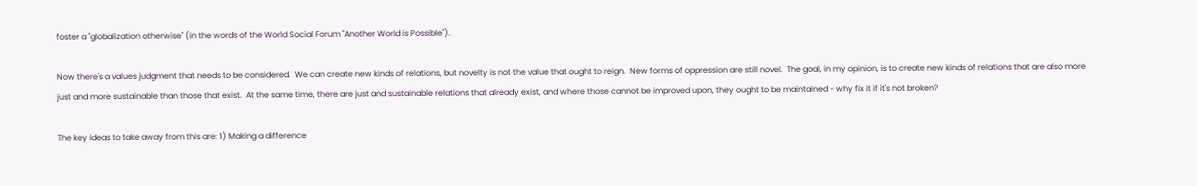foster a "globalization otherwise" (in the words of the World Social Forum "Another World is Possible").

Now there's a values judgment that needs to be considered.  We can create new kinds of relations, but novelty is not the value that ought to reign.  New forms of oppression are still novel.  The goal, in my opinion, is to create new kinds of relations that are also more just and more sustainable than those that exist.  At the same time, there are just and sustainable relations that already exist, and where those cannot be improved upon, they ought to be maintained - why fix it if it's not broken?

The key ideas to take away from this are: 1) Making a difference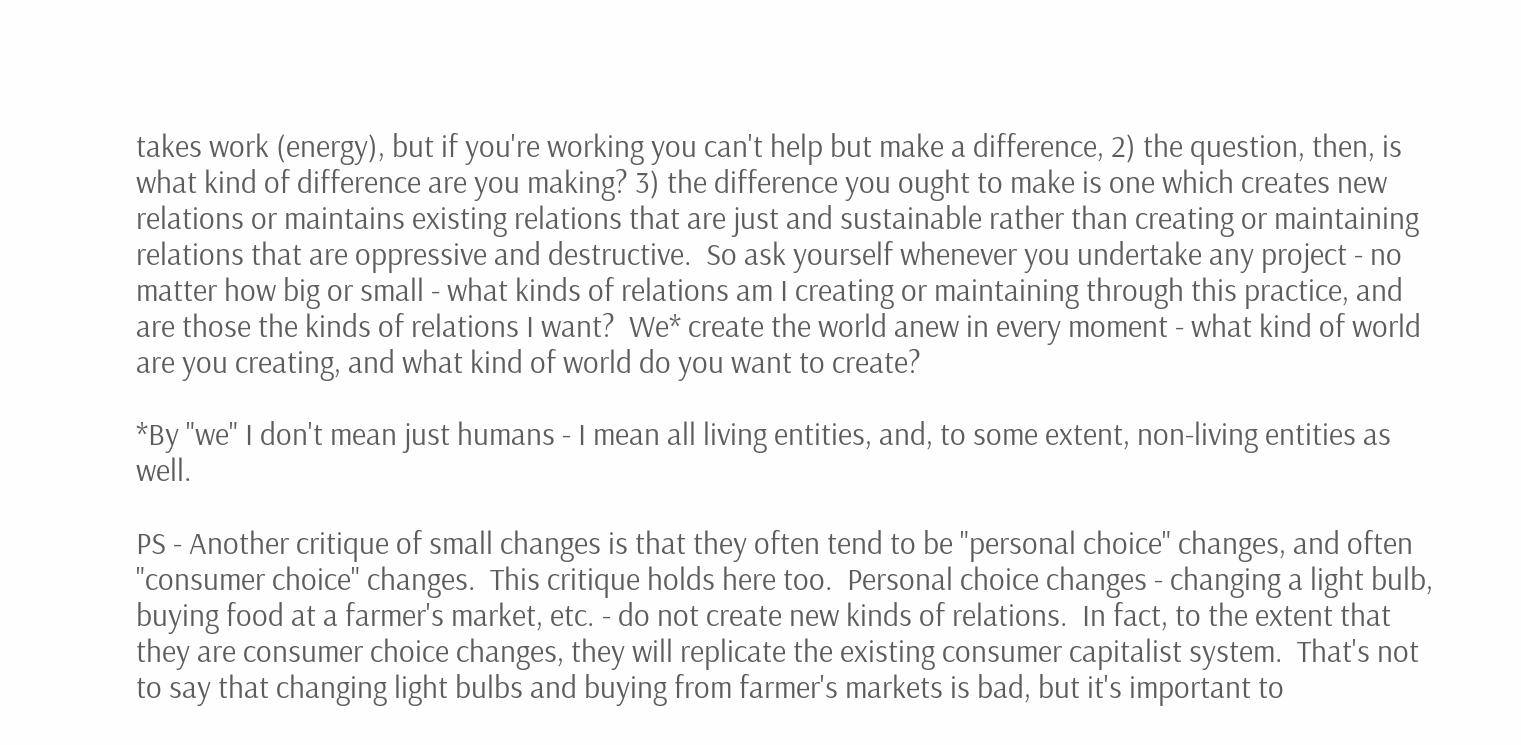takes work (energy), but if you're working you can't help but make a difference, 2) the question, then, is what kind of difference are you making? 3) the difference you ought to make is one which creates new relations or maintains existing relations that are just and sustainable rather than creating or maintaining relations that are oppressive and destructive.  So ask yourself whenever you undertake any project - no matter how big or small - what kinds of relations am I creating or maintaining through this practice, and are those the kinds of relations I want?  We* create the world anew in every moment - what kind of world are you creating, and what kind of world do you want to create?

*By "we" I don't mean just humans - I mean all living entities, and, to some extent, non-living entities as well.

PS - Another critique of small changes is that they often tend to be "personal choice" changes, and often "consumer choice" changes.  This critique holds here too.  Personal choice changes - changing a light bulb, buying food at a farmer's market, etc. - do not create new kinds of relations.  In fact, to the extent that they are consumer choice changes, they will replicate the existing consumer capitalist system.  That's not to say that changing light bulbs and buying from farmer's markets is bad, but it's important to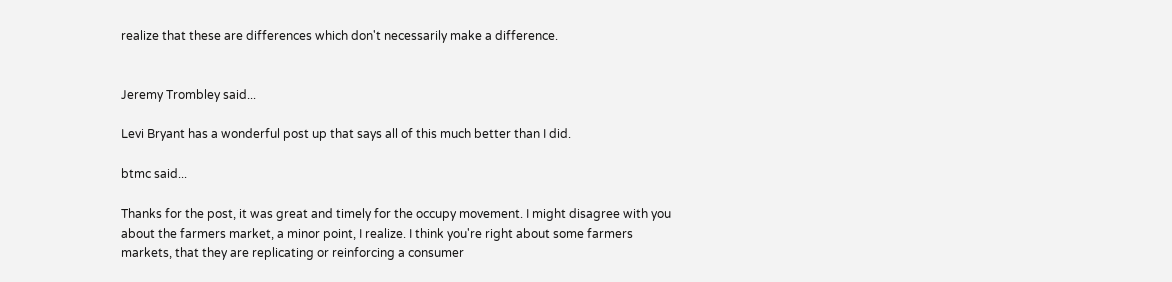realize that these are differences which don't necessarily make a difference.


Jeremy Trombley said...

Levi Bryant has a wonderful post up that says all of this much better than I did.

btmc said...

Thanks for the post, it was great and timely for the occupy movement. I might disagree with you about the farmers market, a minor point, I realize. I think you're right about some farmers markets, that they are replicating or reinforcing a consumer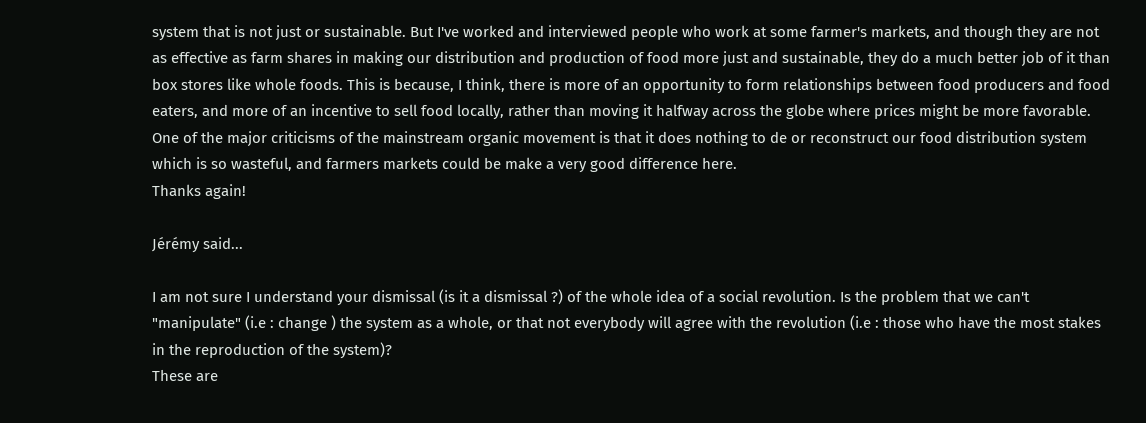system that is not just or sustainable. But I've worked and interviewed people who work at some farmer's markets, and though they are not as effective as farm shares in making our distribution and production of food more just and sustainable, they do a much better job of it than box stores like whole foods. This is because, I think, there is more of an opportunity to form relationships between food producers and food eaters, and more of an incentive to sell food locally, rather than moving it halfway across the globe where prices might be more favorable. One of the major criticisms of the mainstream organic movement is that it does nothing to de or reconstruct our food distribution system which is so wasteful, and farmers markets could be make a very good difference here.
Thanks again!

Jérémy said...

I am not sure I understand your dismissal (is it a dismissal ?) of the whole idea of a social revolution. Is the problem that we can't "manipulate" (i.e : change ) the system as a whole, or that not everybody will agree with the revolution (i.e : those who have the most stakes in the reproduction of the system)?
These are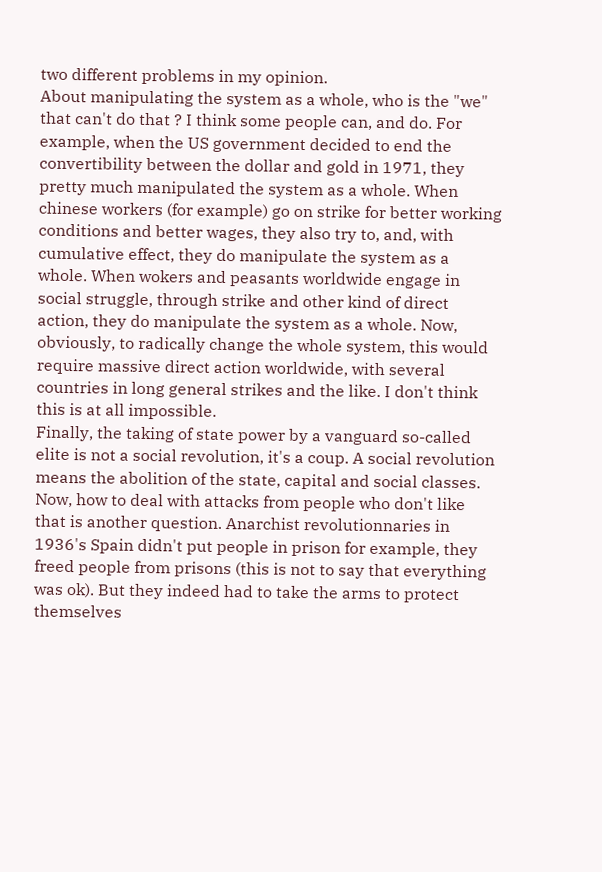two different problems in my opinion.
About manipulating the system as a whole, who is the "we" that can't do that ? I think some people can, and do. For example, when the US government decided to end the convertibility between the dollar and gold in 1971, they pretty much manipulated the system as a whole. When chinese workers (for example) go on strike for better working conditions and better wages, they also try to, and, with cumulative effect, they do manipulate the system as a whole. When wokers and peasants worldwide engage in social struggle, through strike and other kind of direct action, they do manipulate the system as a whole. Now, obviously, to radically change the whole system, this would require massive direct action worldwide, with several countries in long general strikes and the like. I don't think this is at all impossible.
Finally, the taking of state power by a vanguard so-called elite is not a social revolution, it's a coup. A social revolution means the abolition of the state, capital and social classes.
Now, how to deal with attacks from people who don't like that is another question. Anarchist revolutionnaries in 1936's Spain didn't put people in prison for example, they freed people from prisons (this is not to say that everything was ok). But they indeed had to take the arms to protect themselves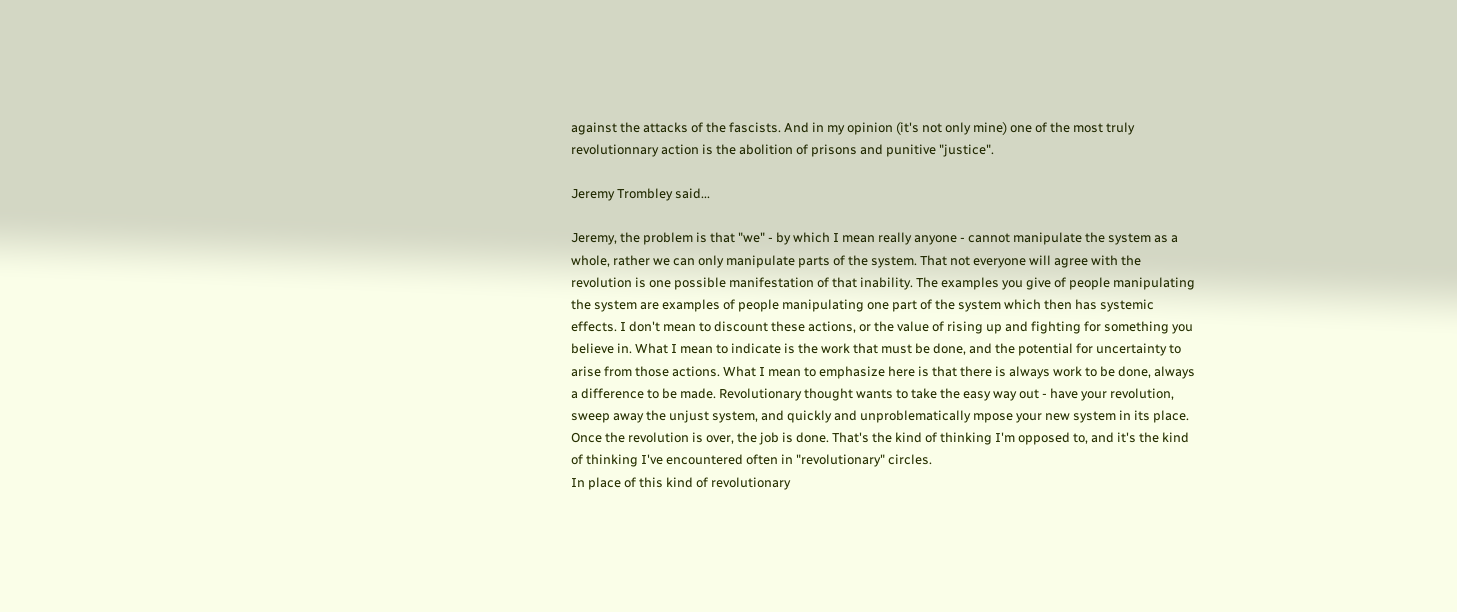against the attacks of the fascists. And in my opinion (it's not only mine) one of the most truly revolutionnary action is the abolition of prisons and punitive "justice".

Jeremy Trombley said...

Jeremy, the problem is that "we" - by which I mean really anyone - cannot manipulate the system as a whole, rather we can only manipulate parts of the system. That not everyone will agree with the revolution is one possible manifestation of that inability. The examples you give of people manipulating the system are examples of people manipulating one part of the system which then has systemic effects. I don't mean to discount these actions, or the value of rising up and fighting for something you believe in. What I mean to indicate is the work that must be done, and the potential for uncertainty to arise from those actions. What I mean to emphasize here is that there is always work to be done, always a difference to be made. Revolutionary thought wants to take the easy way out - have your revolution, sweep away the unjust system, and quickly and unproblematically mpose your new system in its place. Once the revolution is over, the job is done. That's the kind of thinking I'm opposed to, and it's the kind of thinking I've encountered often in "revolutionary" circles.
In place of this kind of revolutionary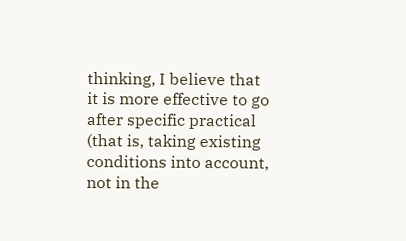thinking, I believe that it is more effective to go after specific practical (that is, taking existing conditions into account, not in the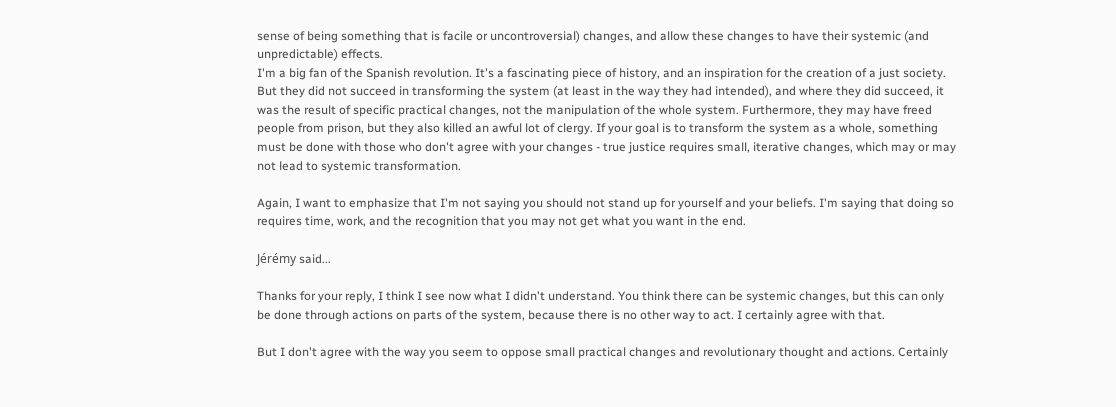sense of being something that is facile or uncontroversial) changes, and allow these changes to have their systemic (and unpredictable) effects.
I'm a big fan of the Spanish revolution. It's a fascinating piece of history, and an inspiration for the creation of a just society. But they did not succeed in transforming the system (at least in the way they had intended), and where they did succeed, it was the result of specific practical changes, not the manipulation of the whole system. Furthermore, they may have freed people from prison, but they also killed an awful lot of clergy. If your goal is to transform the system as a whole, something must be done with those who don't agree with your changes - true justice requires small, iterative changes, which may or may not lead to systemic transformation.

Again, I want to emphasize that I'm not saying you should not stand up for yourself and your beliefs. I'm saying that doing so requires time, work, and the recognition that you may not get what you want in the end.

Jérémy said...

Thanks for your reply, I think I see now what I didn't understand. You think there can be systemic changes, but this can only be done through actions on parts of the system, because there is no other way to act. I certainly agree with that.

But I don't agree with the way you seem to oppose small practical changes and revolutionary thought and actions. Certainly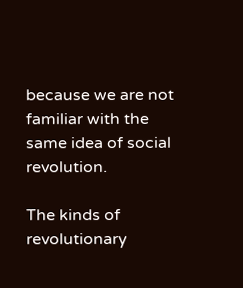because we are not familiar with the same idea of social revolution.

The kinds of revolutionary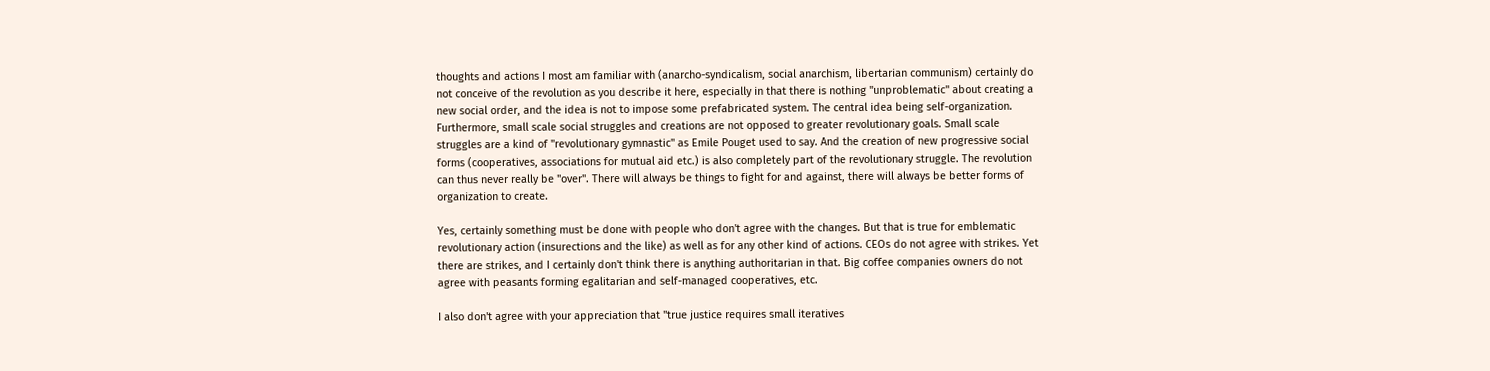thoughts and actions I most am familiar with (anarcho-syndicalism, social anarchism, libertarian communism) certainly do not conceive of the revolution as you describe it here, especially in that there is nothing "unproblematic" about creating a new social order, and the idea is not to impose some prefabricated system. The central idea being self-organization.
Furthermore, small scale social struggles and creations are not opposed to greater revolutionary goals. Small scale struggles are a kind of "revolutionary gymnastic" as Emile Pouget used to say. And the creation of new progressive social forms (cooperatives, associations for mutual aid etc.) is also completely part of the revolutionary struggle. The revolution can thus never really be "over". There will always be things to fight for and against, there will always be better forms of organization to create.

Yes, certainly something must be done with people who don't agree with the changes. But that is true for emblematic revolutionary action (insurections and the like) as well as for any other kind of actions. CEOs do not agree with strikes. Yet there are strikes, and I certainly don't think there is anything authoritarian in that. Big coffee companies owners do not agree with peasants forming egalitarian and self-managed cooperatives, etc.

I also don't agree with your appreciation that "true justice requires small iteratives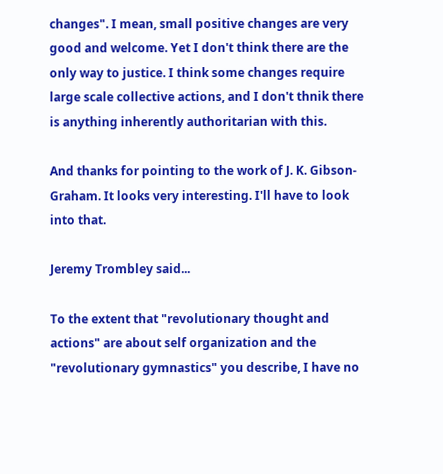changes". I mean, small positive changes are very good and welcome. Yet I don't think there are the only way to justice. I think some changes require large scale collective actions, and I don't thnik there is anything inherently authoritarian with this.

And thanks for pointing to the work of J. K. Gibson-Graham. It looks very interesting. I'll have to look into that.

Jeremy Trombley said...

To the extent that "revolutionary thought and actions" are about self organization and the "revolutionary gymnastics" you describe, I have no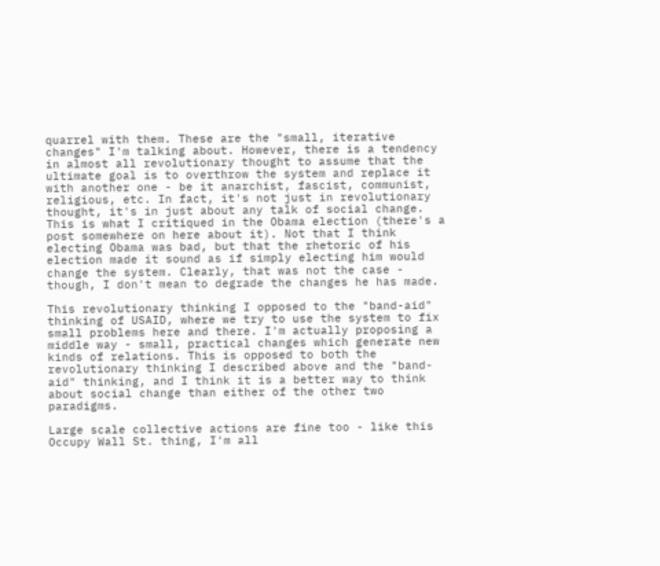quarrel with them. These are the "small, iterative changes" I'm talking about. However, there is a tendency in almost all revolutionary thought to assume that the ultimate goal is to overthrow the system and replace it with another one - be it anarchist, fascist, communist, religious, etc. In fact, it's not just in revolutionary thought, it's in just about any talk of social change. This is what I critiqued in the Obama election (there's a post somewhere on here about it). Not that I think electing Obama was bad, but that the rhetoric of his election made it sound as if simply electing him would change the system. Clearly, that was not the case - though, I don't mean to degrade the changes he has made.

This revolutionary thinking I opposed to the "band-aid" thinking of USAID, where we try to use the system to fix small problems here and there. I'm actually proposing a middle way - small, practical changes which generate new kinds of relations. This is opposed to both the revolutionary thinking I described above and the "band-aid" thinking, and I think it is a better way to think about social change than either of the other two paradigms.

Large scale collective actions are fine too - like this Occupy Wall St. thing, I'm all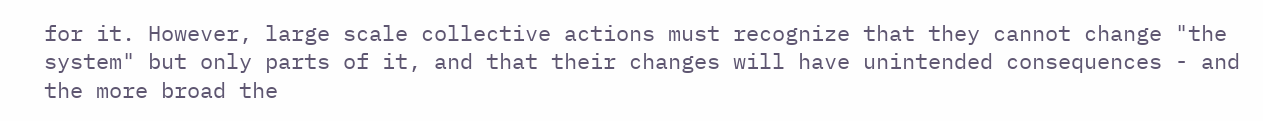for it. However, large scale collective actions must recognize that they cannot change "the system" but only parts of it, and that their changes will have unintended consequences - and the more broad the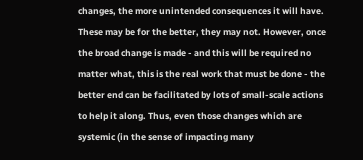changes, the more unintended consequences it will have. These may be for the better, they may not. However, once the broad change is made - and this will be required no matter what, this is the real work that must be done - the better end can be facilitated by lots of small-scale actions to help it along. Thus, even those changes which are systemic (in the sense of impacting many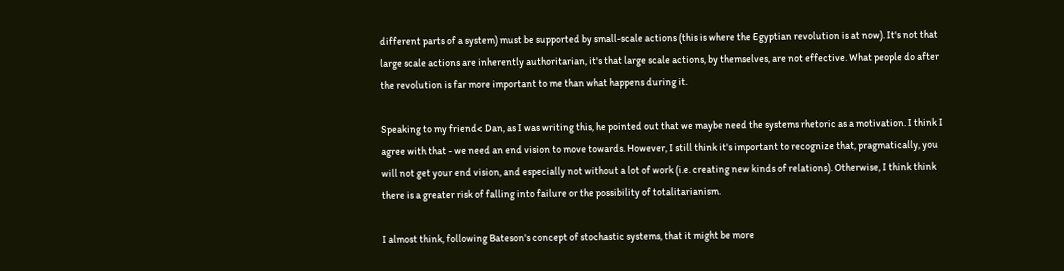different parts of a system) must be supported by small-scale actions (this is where the Egyptian revolution is at now). It's not that large scale actions are inherently authoritarian, it's that large scale actions, by themselves, are not effective. What people do after the revolution is far more important to me than what happens during it.

Speaking to my friend< Dan, as I was writing this, he pointed out that we maybe need the systems rhetoric as a motivation. I think I agree with that - we need an end vision to move towards. However, I still think it's important to recognize that, pragmatically, you will not get your end vision, and especially not without a lot of work (i.e. creating new kinds of relations). Otherwise, I think think there is a greater risk of falling into failure or the possibility of totalitarianism.

I almost think, following Bateson's concept of stochastic systems, that it might be more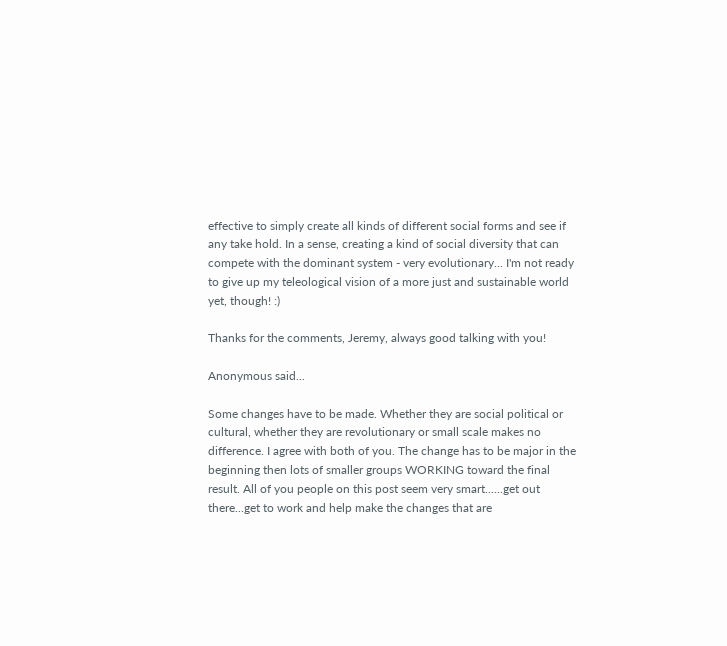effective to simply create all kinds of different social forms and see if any take hold. In a sense, creating a kind of social diversity that can compete with the dominant system - very evolutionary... I'm not ready to give up my teleological vision of a more just and sustainable world yet, though! :)

Thanks for the comments, Jeremy, always good talking with you!

Anonymous said...

Some changes have to be made. Whether they are social political or cultural, whether they are revolutionary or small scale makes no difference. I agree with both of you. The change has to be major in the beginning then lots of smaller groups WORKING toward the final result. All of you people on this post seem very smart......get out there...get to work and help make the changes that are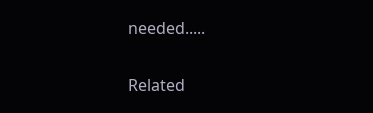needed.....

Related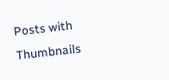Posts with Thumbnails